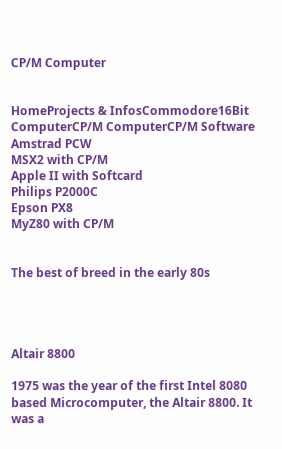CP/M Computer


HomeProjects & InfosCommodore16Bit ComputerCP/M ComputerCP/M Software
Amstrad PCW
MSX2 with CP/M
Apple II with Softcard
Philips P2000C
Epson PX8
MyZ80 with CP/M


The best of breed in the early 80s




Altair 8800

1975 was the year of the first Intel 8080 based Microcomputer, the Altair 8800. It was a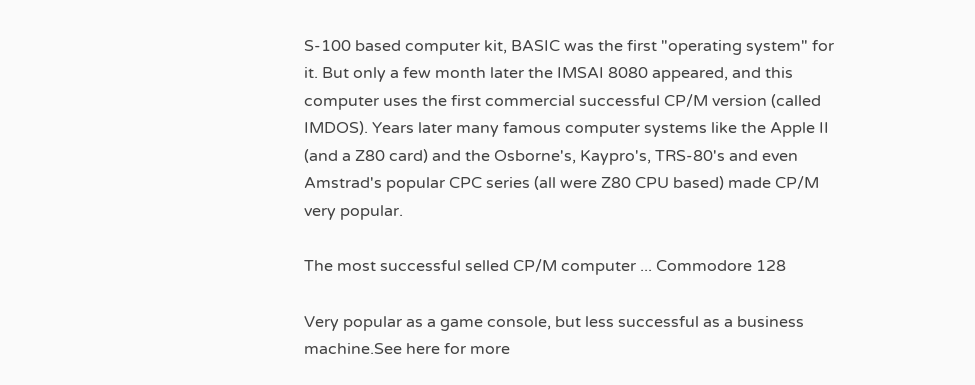S-100 based computer kit, BASIC was the first "operating system" for it. But only a few month later the IMSAI 8080 appeared, and this computer uses the first commercial successful CP/M version (called IMDOS). Years later many famous computer systems like the Apple II (and a Z80 card) and the Osborne's, Kaypro's, TRS-80's and even Amstrad's popular CPC series (all were Z80 CPU based) made CP/M very popular.

The most successful selled CP/M computer ... Commodore 128

Very popular as a game console, but less successful as a business machine.See here for more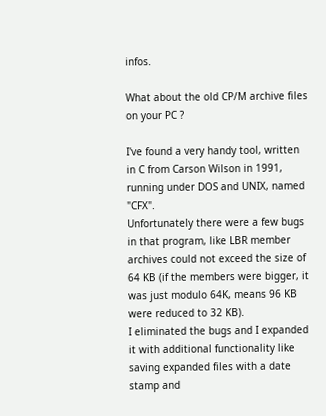infos.

What about the old CP/M archive files on your PC ?

I've found a very handy tool, written in C from Carson Wilson in 1991, running under DOS and UNIX, named "CFX".
Unfortunately there were a few bugs in that program, like LBR member archives could not exceed the size of 64 KB (if the members were bigger, it was just modulo 64K, means 96 KB were reduced to 32 KB).
I eliminated the bugs and I expanded it with additional functionality like saving expanded files with a date stamp and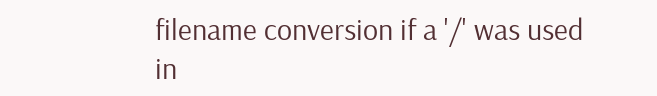filename conversion if a '/' was used in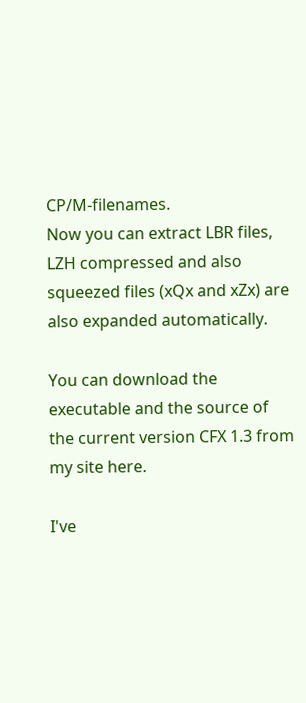CP/M-filenames.
Now you can extract LBR files, LZH compressed and also squeezed files (xQx and xZx) are also expanded automatically.

You can download the executable and the source of the current version CFX 1.3 from my site here.

I've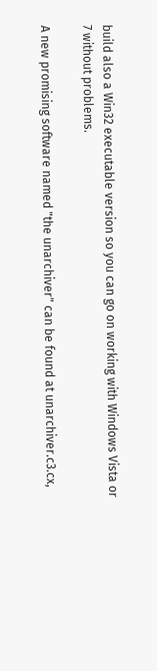build also a Win32 executable version so you can go on working with Windows Vista or 7 without problems.

A new promising software named "the unarchiver" can be found at unarchiver.c3.cx,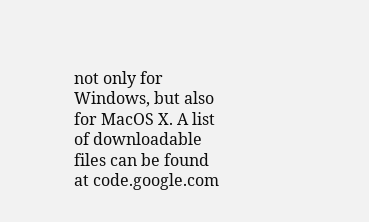not only for Windows, but also for MacOS X. A list of downloadable files can be found at code.google.com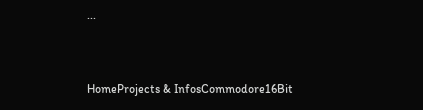...


HomeProjects & InfosCommodore16Bit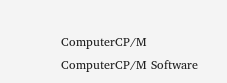ComputerCP/M ComputerCP/M Software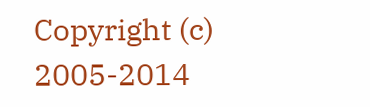Copyright (c) 2005-2014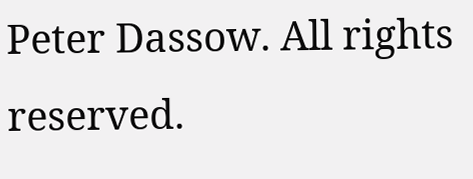Peter Dassow. All rights reserved.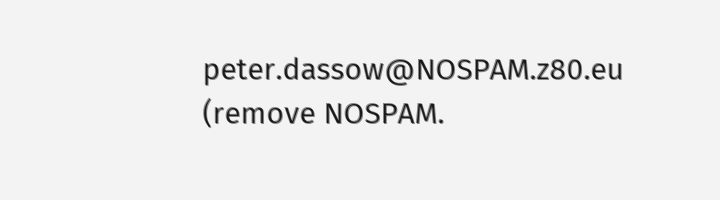peter.dassow@NOSPAM.z80.eu (remove NOSPAM.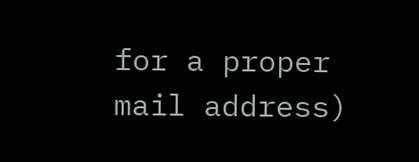for a proper mail address)